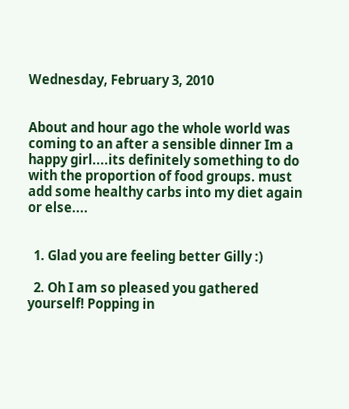Wednesday, February 3, 2010


About and hour ago the whole world was coming to an after a sensible dinner Im a happy girl....its definitely something to do with the proportion of food groups. must add some healthy carbs into my diet again or else....


  1. Glad you are feeling better Gilly :)

  2. Oh I am so pleased you gathered yourself! Popping in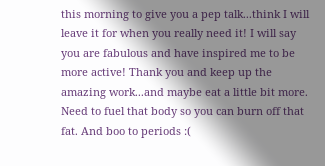this morning to give you a pep talk...think I will leave it for when you really need it! I will say you are fabulous and have inspired me to be more active! Thank you and keep up the amazing work...and maybe eat a little bit more. Need to fuel that body so you can burn off that fat. And boo to periods :(